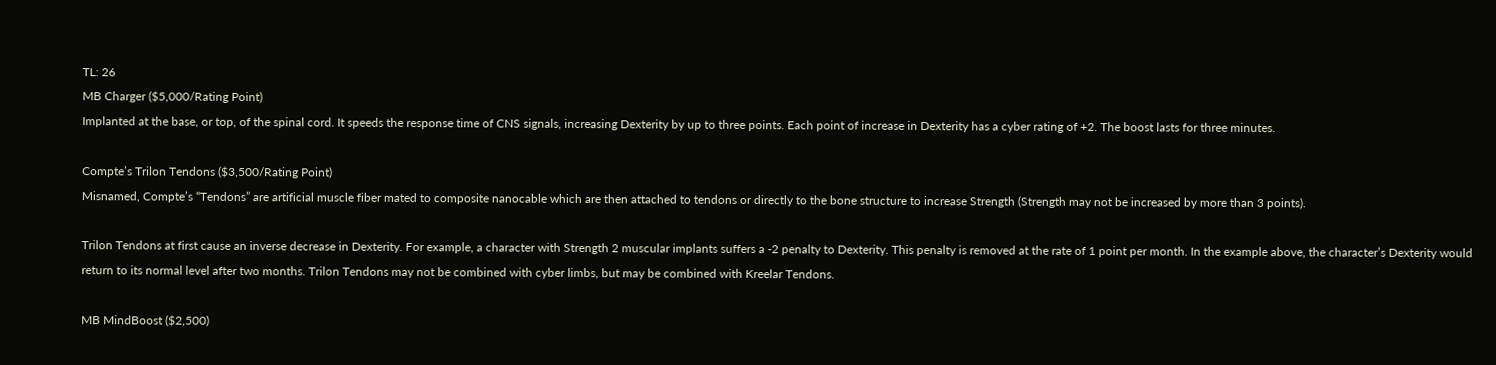TL: 26
MB Charger ($5,000/Rating Point)
Implanted at the base, or top, of the spinal cord. It speeds the response time of CNS signals, increasing Dexterity by up to three points. Each point of increase in Dexterity has a cyber rating of +2. The boost lasts for three minutes.

Compte’s Trilon Tendons ($3,500/Rating Point)
Misnamed, Compte’s “Tendons” are artificial muscle fiber mated to composite nanocable which are then attached to tendons or directly to the bone structure to increase Strength (Strength may not be increased by more than 3 points).

Trilon Tendons at first cause an inverse decrease in Dexterity. For example, a character with Strength 2 muscular implants suffers a -2 penalty to Dexterity. This penalty is removed at the rate of 1 point per month. In the example above, the character’s Dexterity would return to its normal level after two months. Trilon Tendons may not be combined with cyber limbs, but may be combined with Kreelar Tendons.

MB MindBoost ($2,500)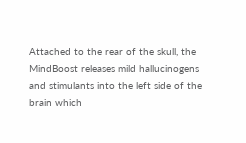Attached to the rear of the skull, the MindBoost releases mild hallucinogens and stimulants into the left side of the brain which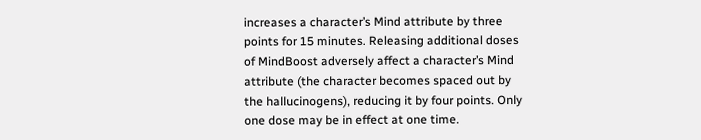increases a character’s Mind attribute by three points for 15 minutes. Releasing additional doses of MindBoost adversely affect a character’s Mind attribute (the character becomes spaced out by the hallucinogens), reducing it by four points. Only one dose may be in effect at one time.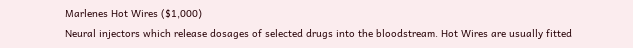Marlenes Hot Wires ($1,000)
Neural injectors which release dosages of selected drugs into the bloodstream. Hot Wires are usually fitted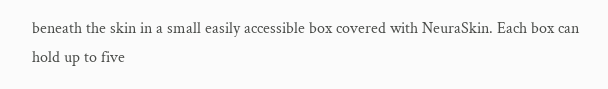beneath the skin in a small easily accessible box covered with NeuraSkin. Each box can hold up to five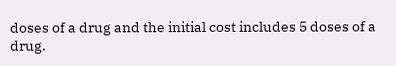doses of a drug and the initial cost includes 5 doses of a drug.